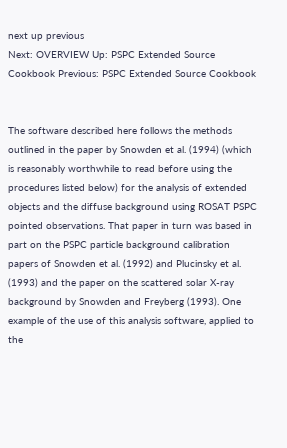next up previous
Next: OVERVIEW Up: PSPC Extended Source Cookbook Previous: PSPC Extended Source Cookbook


The software described here follows the methods outlined in the paper by Snowden et al. (1994) (which is reasonably worthwhile to read before using the procedures listed below) for the analysis of extended objects and the diffuse background using ROSAT PSPC pointed observations. That paper in turn was based in part on the PSPC particle background calibration papers of Snowden et al. (1992) and Plucinsky et al. (1993) and the paper on the scattered solar X-ray background by Snowden and Freyberg (1993). One example of the use of this analysis software, applied to the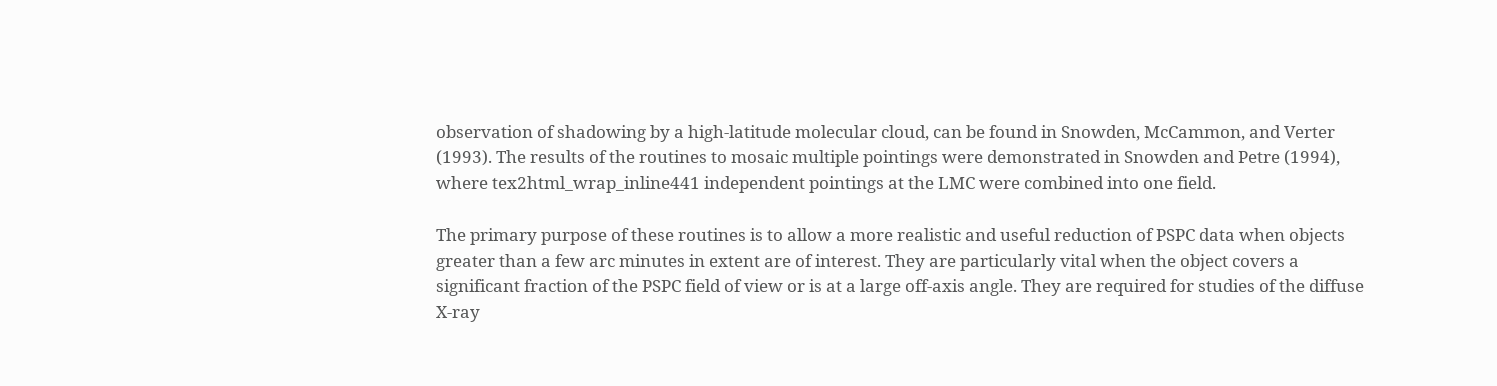observation of shadowing by a high-latitude molecular cloud, can be found in Snowden, McCammon, and Verter (1993). The results of the routines to mosaic multiple pointings were demonstrated in Snowden and Petre (1994), where tex2html_wrap_inline441 independent pointings at the LMC were combined into one field.

The primary purpose of these routines is to allow a more realistic and useful reduction of PSPC data when objects greater than a few arc minutes in extent are of interest. They are particularly vital when the object covers a significant fraction of the PSPC field of view or is at a large off-axis angle. They are required for studies of the diffuse X-ray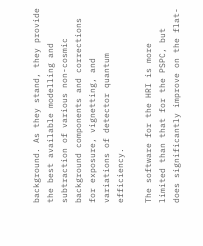background. As they stand, they provide the best available modelling and subtraction of various non-cosmic background components and corrections for exposure, vignetting, and variations of detector quantum efficiency.

The software for the HRI is more limited than that for the PSPC, but does significantly improve on the flat-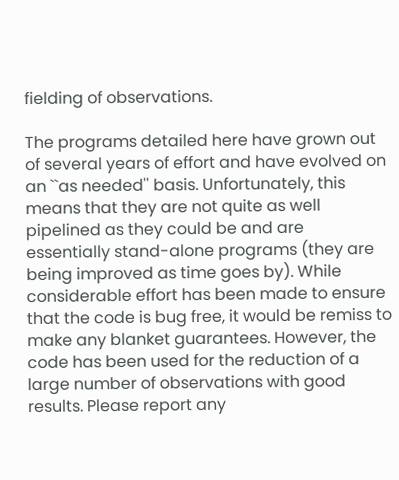fielding of observations.

The programs detailed here have grown out of several years of effort and have evolved on an ``as needed'' basis. Unfortunately, this means that they are not quite as well pipelined as they could be and are essentially stand-alone programs (they are being improved as time goes by). While considerable effort has been made to ensure that the code is bug free, it would be remiss to make any blanket guarantees. However, the code has been used for the reduction of a large number of observations with good results. Please report any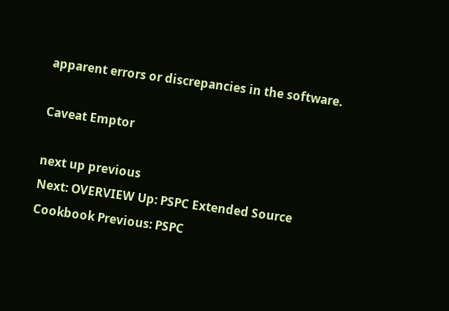apparent errors or discrepancies in the software.

Caveat Emptor

next up previous
Next: OVERVIEW Up: PSPC Extended Source Cookbook Previous: PSPC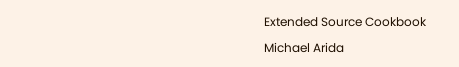Extended Source Cookbook

Michael Arida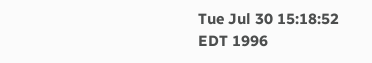Tue Jul 30 15:18:52 EDT 1996